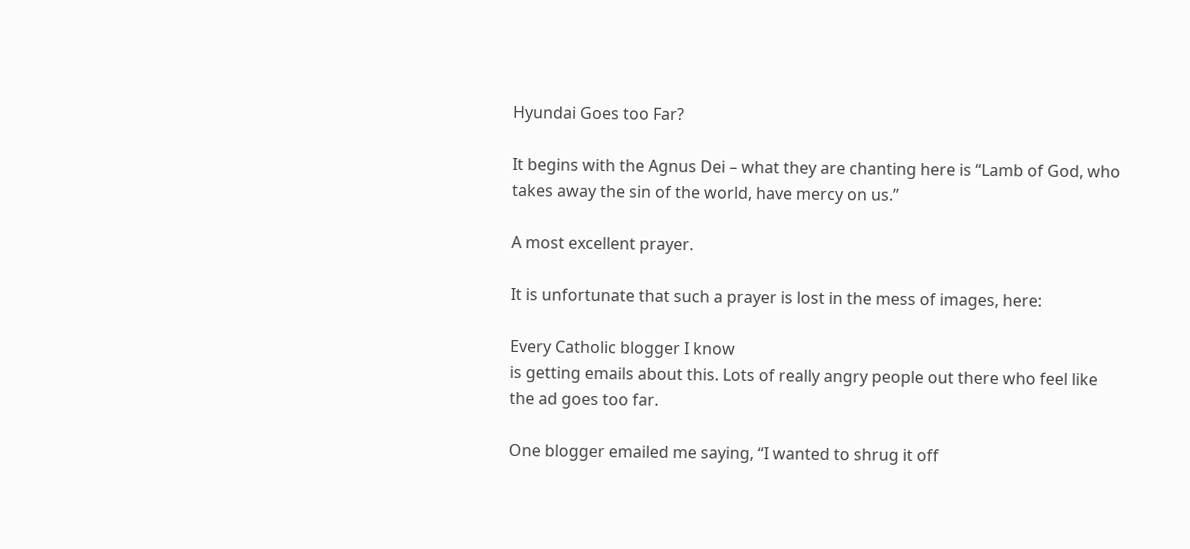Hyundai Goes too Far?

It begins with the Agnus Dei – what they are chanting here is “Lamb of God, who takes away the sin of the world, have mercy on us.”

A most excellent prayer.

It is unfortunate that such a prayer is lost in the mess of images, here:

Every Catholic blogger I know
is getting emails about this. Lots of really angry people out there who feel like the ad goes too far.

One blogger emailed me saying, “I wanted to shrug it off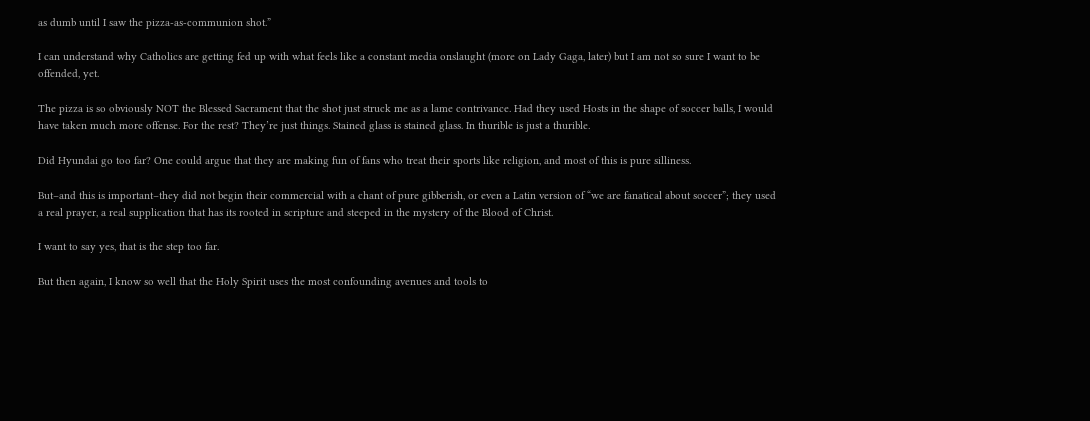as dumb until I saw the pizza-as-communion shot.”

I can understand why Catholics are getting fed up with what feels like a constant media onslaught (more on Lady Gaga, later) but I am not so sure I want to be offended, yet.

The pizza is so obviously NOT the Blessed Sacrament that the shot just struck me as a lame contrivance. Had they used Hosts in the shape of soccer balls, I would have taken much more offense. For the rest? They’re just things. Stained glass is stained glass. In thurible is just a thurible.

Did Hyundai go too far? One could argue that they are making fun of fans who treat their sports like religion, and most of this is pure silliness.

But–and this is important–they did not begin their commercial with a chant of pure gibberish, or even a Latin version of “we are fanatical about soccer”; they used a real prayer, a real supplication that has its rooted in scripture and steeped in the mystery of the Blood of Christ.

I want to say yes, that is the step too far.

But then again, I know so well that the Holy Spirit uses the most confounding avenues and tools to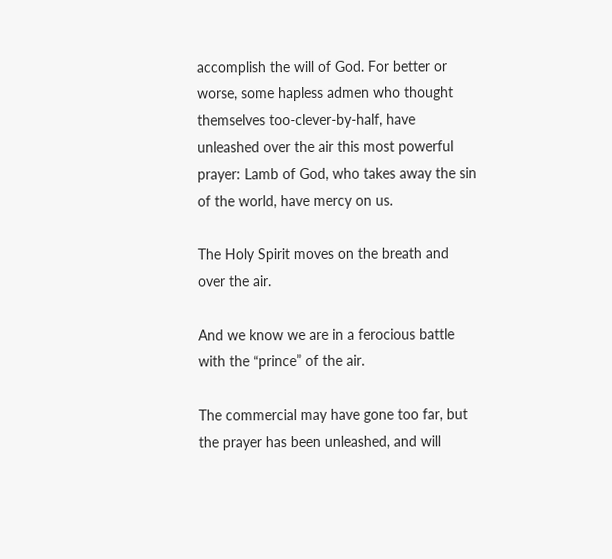accomplish the will of God. For better or worse, some hapless admen who thought themselves too-clever-by-half, have unleashed over the air this most powerful prayer: Lamb of God, who takes away the sin of the world, have mercy on us.

The Holy Spirit moves on the breath and over the air.

And we know we are in a ferocious battle with the “prince” of the air.

The commercial may have gone too far, but the prayer has been unleashed, and will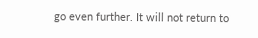go even further. It will not return to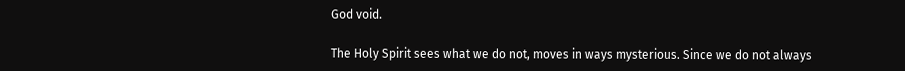God void.

The Holy Spirit sees what we do not, moves in ways mysterious. Since we do not always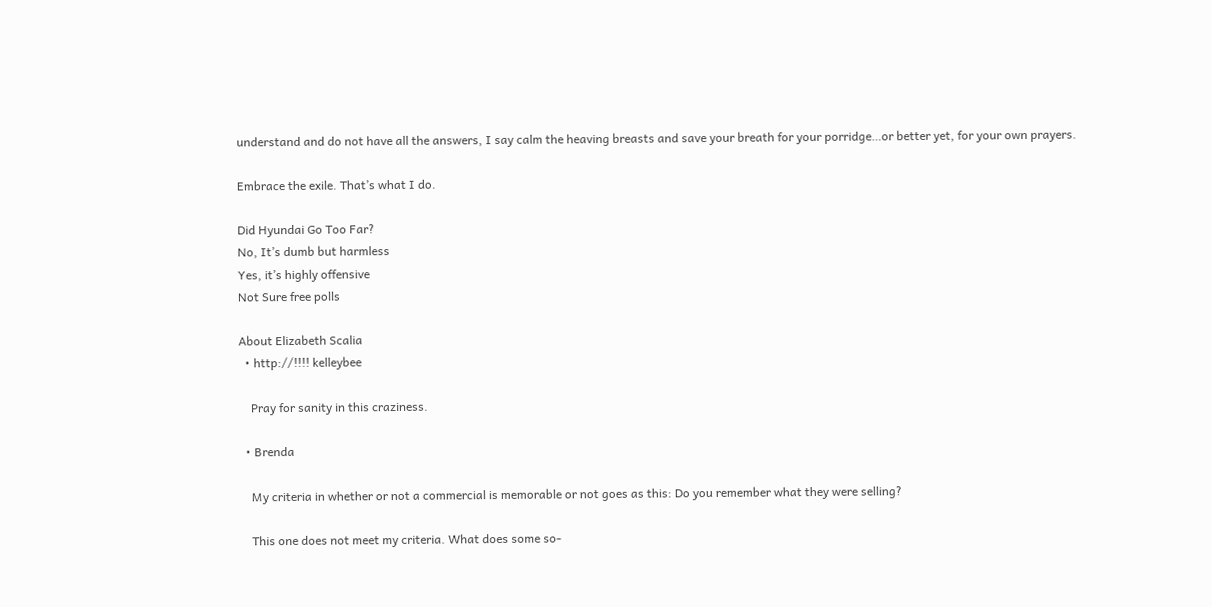understand and do not have all the answers, I say calm the heaving breasts and save your breath for your porridge…or better yet, for your own prayers.

Embrace the exile. That’s what I do.

Did Hyundai Go Too Far?
No, It’s dumb but harmless
Yes, it’s highly offensive
Not Sure free polls

About Elizabeth Scalia
  • http://!!!! kelleybee

    Pray for sanity in this craziness.

  • Brenda

    My criteria in whether or not a commercial is memorable or not goes as this: Do you remember what they were selling?

    This one does not meet my criteria. What does some so-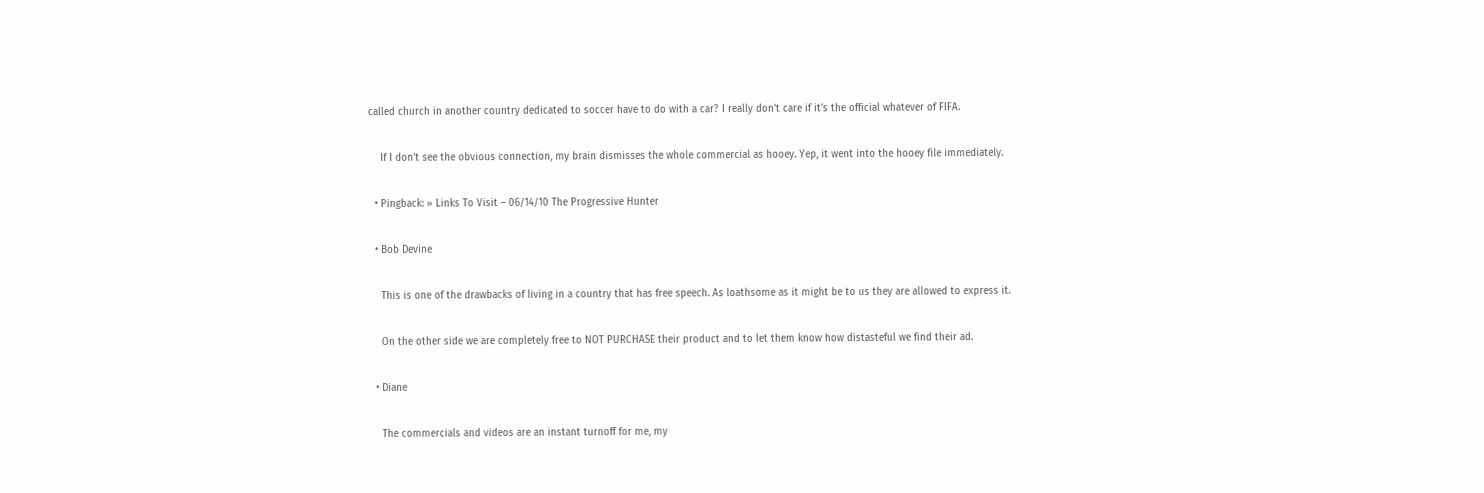called church in another country dedicated to soccer have to do with a car? I really don’t care if it’s the official whatever of FIFA.

    If I don’t see the obvious connection, my brain dismisses the whole commercial as hooey. Yep, it went into the hooey file immediately.

  • Pingback: » Links To Visit – 06/14/10 The Progressive Hunter

  • Bob Devine

    This is one of the drawbacks of living in a country that has free speech. As loathsome as it might be to us they are allowed to express it.

    On the other side we are completely free to NOT PURCHASE their product and to let them know how distasteful we find their ad.

  • Diane

    The commercials and videos are an instant turnoff for me, my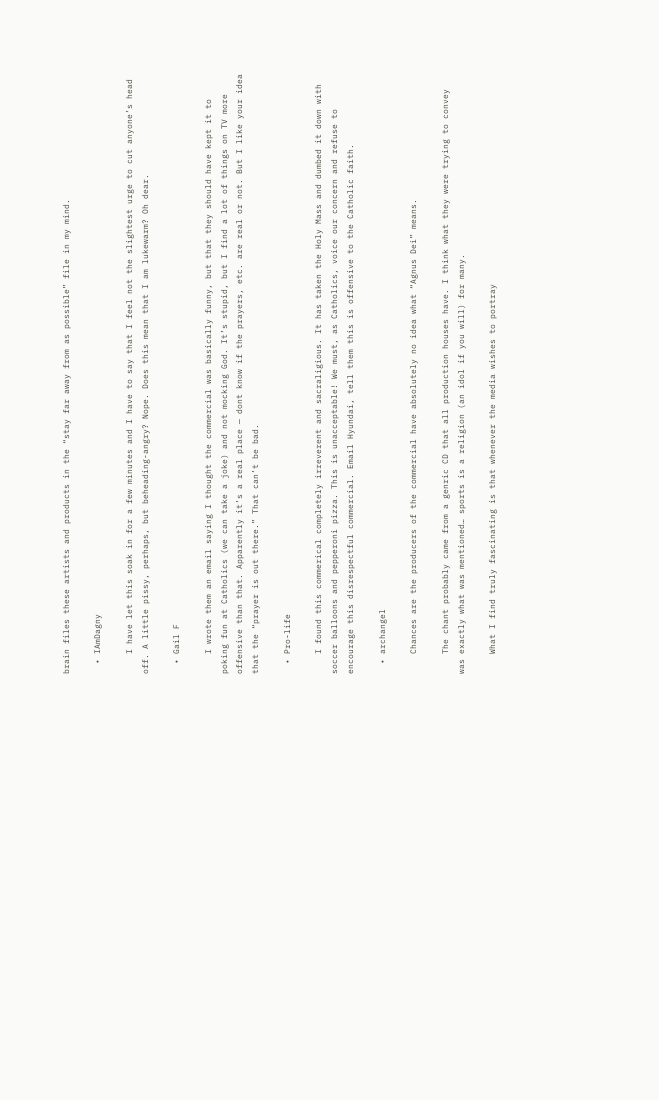brain files these artists and products in the “stay far away from as possible” file in my mind.

  • IAmDagny

    I have let this soak in for a few minutes and I have to say that I feel not the slightest urge to cut anyone’s head off. A little pissy, perhaps, but beheading-angry? Nope. Does this mean that I am lukewarm? Oh dear.

  • Gail F

    I wrote them an email saying I thought the commercial was basically funny, but that they should have kept it to poking fun at Catholics (we can take a joke) and not mocking God. It’s stupid, but I find a lot of things on TV more offensive than that. Apparently it’s a real place — dont know if the prayers, etc. are real or not. But I like your idea that the “prayer is out there.” That can’t be bad.

  • Pro-life

    I found this commerical completely irreverent and sacraligious. It has taken the Holy Mass and dumbed it down with soccer balloons and pepperoni pizza. This is unacceptable! We must, as Catholics, voice our concern and refuse to encourage this disrespectful commercial. Email Hyundai, tell them this is offensive to the Catholic faith.

  • archangel

    Chances are the producers of the commercial have absolutely no idea what “Agnus Dei” means.

    The chant probably came from a genric CD that all production houses have. I think what they were trying to convey was exactly what was mentioned… sports is a religion (an idol if you will) for many.

    What I find truly fascinating is that whenever the media wishes to portray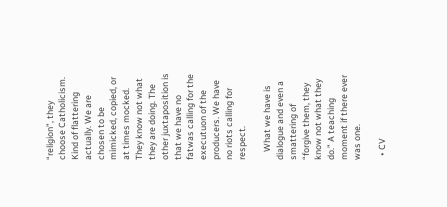“religion”, they choose Catholicism. Kind of flattering actually. We are chosen to be mimicked, copied, or at times mocked. They know not what they are doing. The other juxtaposition is that we have no fatwas calling for the executuon of the producers. We have no riots calling for respect.

    What we have is dialogue and even a smattering of “forgive them, they know not what they do.” A teaching moment if there ever was one.

  • CV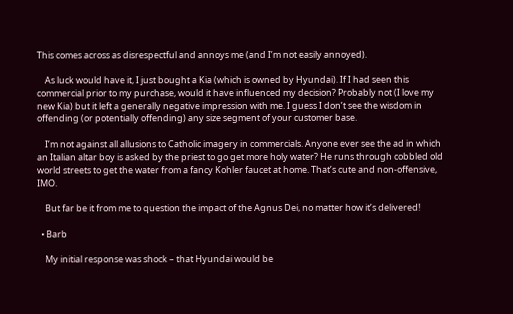This comes across as disrespectful and annoys me (and I’m not easily annoyed).

    As luck would have it, I just bought a Kia (which is owned by Hyundai). If I had seen this commercial prior to my purchase, would it have influenced my decision? Probably not (I love my new Kia) but it left a generally negative impression with me. I guess I don’t see the wisdom in offending (or potentially offending) any size segment of your customer base.

    I’m not against all allusions to Catholic imagery in commercials. Anyone ever see the ad in which an Italian altar boy is asked by the priest to go get more holy water? He runs through cobbled old world streets to get the water from a fancy Kohler faucet at home. That’s cute and non-offensive, IMO.

    But far be it from me to question the impact of the Agnus Dei, no matter how it’s delivered!

  • Barb

    My initial response was shock – that Hyundai would be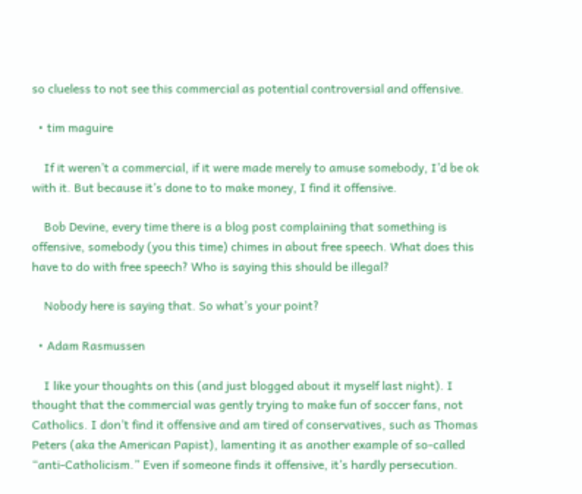so clueless to not see this commercial as potential controversial and offensive.

  • tim maguire

    If it weren’t a commercial, if it were made merely to amuse somebody, I’d be ok with it. But because it’s done to to make money, I find it offensive.

    Bob Devine, every time there is a blog post complaining that something is offensive, somebody (you this time) chimes in about free speech. What does this have to do with free speech? Who is saying this should be illegal?

    Nobody here is saying that. So what’s your point?

  • Adam Rasmussen

    I like your thoughts on this (and just blogged about it myself last night). I thought that the commercial was gently trying to make fun of soccer fans, not Catholics. I don’t find it offensive and am tired of conservatives, such as Thomas Peters (aka the American Papist), lamenting it as another example of so-called “anti-Catholicism.” Even if someone finds it offensive, it’s hardly persecution.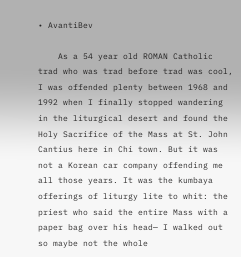• AvantiBev

    As a 54 year old ROMAN Catholic trad who was trad before trad was cool, I was offended plenty between 1968 and 1992 when I finally stopped wandering in the liturgical desert and found the Holy Sacrifice of the Mass at St. John Cantius here in Chi town. But it was not a Korean car company offending me all those years. It was the kumbaya offerings of liturgy lite to whit: the priest who said the entire Mass with a paper bag over his head— I walked out so maybe not the whole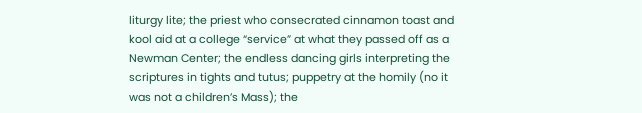liturgy lite; the priest who consecrated cinnamon toast and kool aid at a college “service” at what they passed off as a Newman Center; the endless dancing girls interpreting the scriptures in tights and tutus; puppetry at the homily (no it was not a children’s Mass); the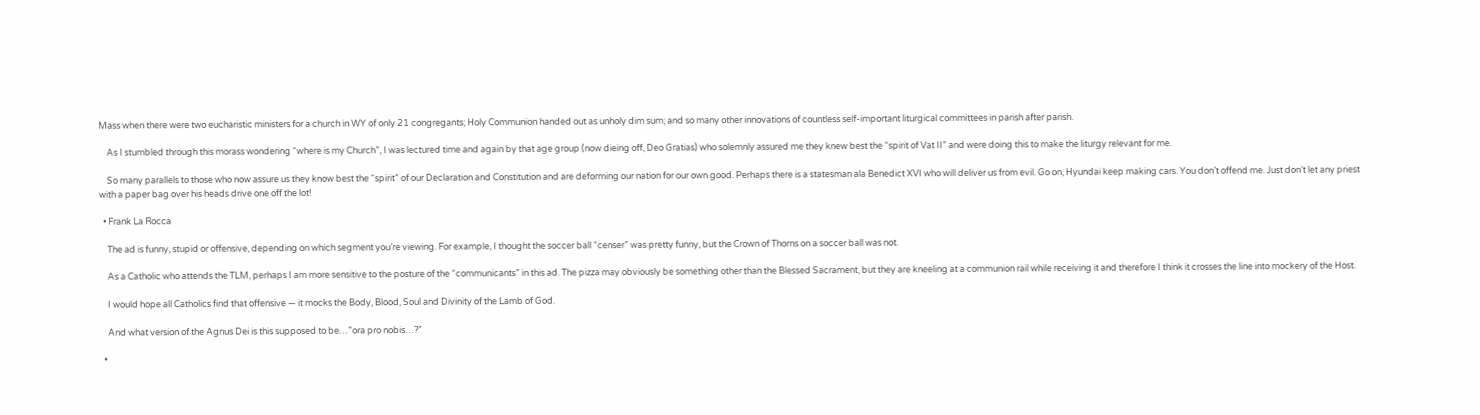Mass when there were two eucharistic ministers for a church in WY of only 21 congregants; Holy Communion handed out as unholy dim sum; and so many other innovations of countless self-important liturgical committees in parish after parish.

    As I stumbled through this morass wondering “where is my Church”, I was lectured time and again by that age group (now dieing off, Deo Gratias) who solemnly assured me they knew best the “spirit of Vat II” and were doing this to make the liturgy relevant for me.

    So many parallels to those who now assure us they know best the “spirit” of our Declaration and Constitution and are deforming our nation for our own good. Perhaps there is a statesman ala Benedict XVI who will deliver us from evil. Go on, Hyundai keep making cars. You don’t offend me. Just don’t let any priest with a paper bag over his heads drive one off the lot!

  • Frank La Rocca

    The ad is funny, stupid or offensive, depending on which segment you’re viewing. For example, I thought the soccer ball “censer” was pretty funny, but the Crown of Thorns on a soccer ball was not.

    As a Catholic who attends the TLM, perhaps I am more sensitive to the posture of the “communicants” in this ad. The pizza may obviously be something other than the Blessed Sacrament, but they are kneeling at a communion rail while receiving it and therefore I think it crosses the line into mockery of the Host.

    I would hope all Catholics find that offensive — it mocks the Body, Blood, Soul and Divinity of the Lamb of God.

    And what version of the Agnus Dei is this supposed to be…”ora pro nobis…?”

  •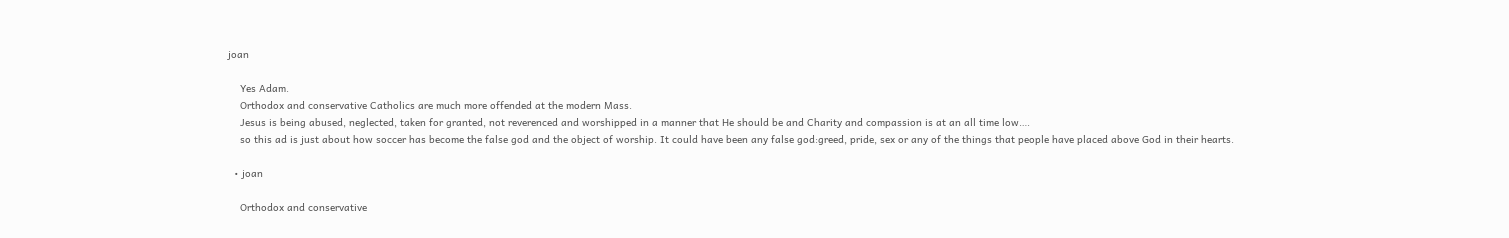joan

    Yes Adam.
    Orthodox and conservative Catholics are much more offended at the modern Mass.
    Jesus is being abused, neglected, taken for granted, not reverenced and worshipped in a manner that He should be and Charity and compassion is at an all time low….
    so this ad is just about how soccer has become the false god and the object of worship. It could have been any false god:greed, pride, sex or any of the things that people have placed above God in their hearts.

  • joan

    Orthodox and conservative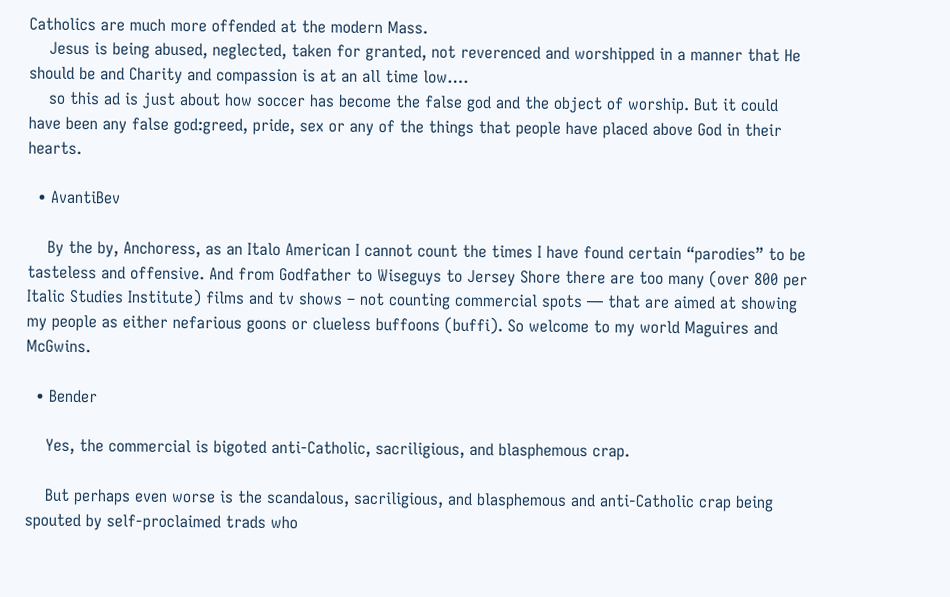Catholics are much more offended at the modern Mass.
    Jesus is being abused, neglected, taken for granted, not reverenced and worshipped in a manner that He should be and Charity and compassion is at an all time low….
    so this ad is just about how soccer has become the false god and the object of worship. But it could have been any false god:greed, pride, sex or any of the things that people have placed above God in their hearts.

  • AvantiBev

    By the by, Anchoress, as an Italo American I cannot count the times I have found certain “parodies” to be tasteless and offensive. And from Godfather to Wiseguys to Jersey Shore there are too many (over 800 per Italic Studies Institute) films and tv shows – not counting commercial spots — that are aimed at showing my people as either nefarious goons or clueless buffoons (buffi). So welcome to my world Maguires and McGwins.

  • Bender

    Yes, the commercial is bigoted anti-Catholic, sacriligious, and blasphemous crap.

    But perhaps even worse is the scandalous, sacriligious, and blasphemous and anti-Catholic crap being spouted by self-proclaimed trads who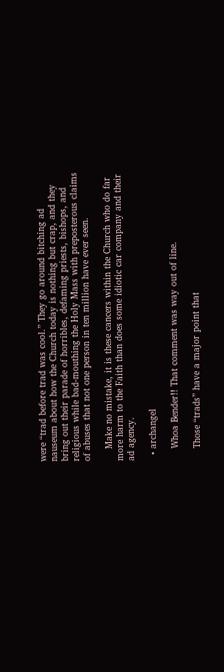were “trad before trad was cool.” They go around bitching ad nauseum about how the Church today is nothing but crap, and they bring out their parade of horribles, defaming priests, bishops, and religious while bad-mouthing the Holy Mass with preposterous claims of abuses that not one person in ten million have ever seen.

    Make no mistake, it is these cancers within the Church who do far more harm to the Faith than does some idiotic car company and their ad agency.

  • archangel

    Whoa Bender!! That comment was way out of line.

    Those “trads” have a major point that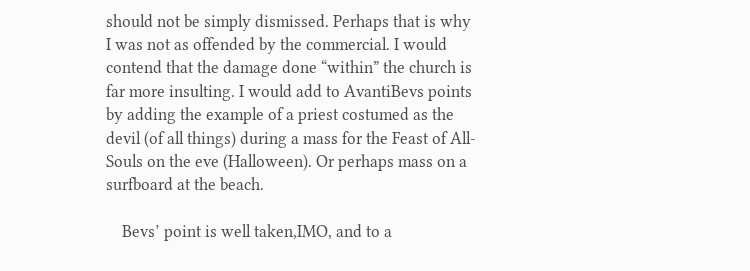should not be simply dismissed. Perhaps that is why I was not as offended by the commercial. I would contend that the damage done “within” the church is far more insulting. I would add to AvantiBevs points by adding the example of a priest costumed as the devil (of all things) during a mass for the Feast of All-Souls on the eve (Halloween). Or perhaps mass on a surfboard at the beach.

    Bevs’ point is well taken,IMO, and to a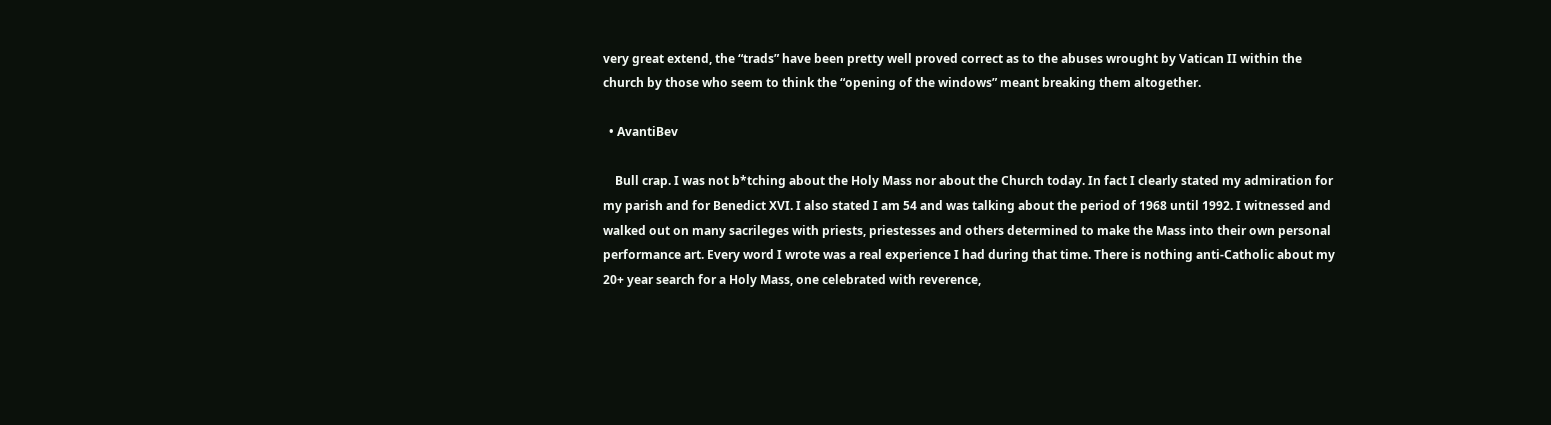very great extend, the “trads” have been pretty well proved correct as to the abuses wrought by Vatican II within the church by those who seem to think the “opening of the windows” meant breaking them altogether.

  • AvantiBev

    Bull crap. I was not b*tching about the Holy Mass nor about the Church today. In fact I clearly stated my admiration for my parish and for Benedict XVI. I also stated I am 54 and was talking about the period of 1968 until 1992. I witnessed and walked out on many sacrileges with priests, priestesses and others determined to make the Mass into their own personal performance art. Every word I wrote was a real experience I had during that time. There is nothing anti-Catholic about my 20+ year search for a Holy Mass, one celebrated with reverence,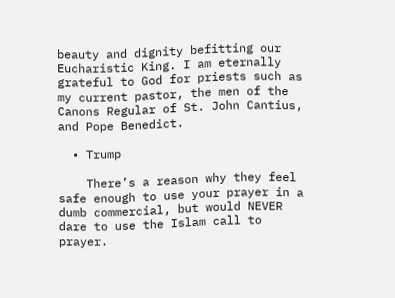beauty and dignity befitting our Eucharistic King. I am eternally grateful to God for priests such as my current pastor, the men of the Canons Regular of St. John Cantius, and Pope Benedict.

  • Trump

    There’s a reason why they feel safe enough to use your prayer in a dumb commercial, but would NEVER dare to use the Islam call to prayer.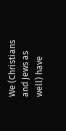We (Christians and Jews as well) have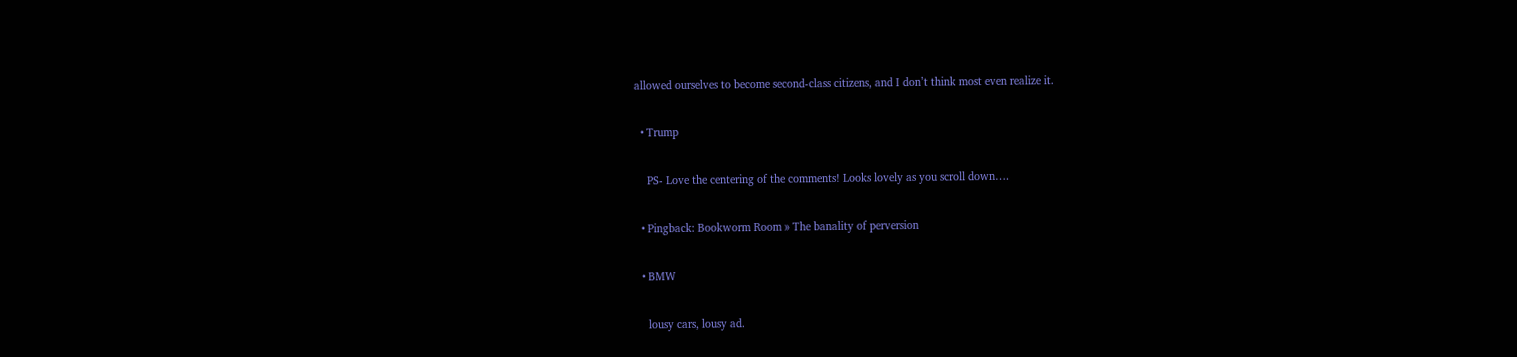allowed ourselves to become second-class citizens, and I don’t think most even realize it.

  • Trump

    PS- Love the centering of the comments! Looks lovely as you scroll down….

  • Pingback: Bookworm Room » The banality of perversion

  • BMW

    lousy cars, lousy ad.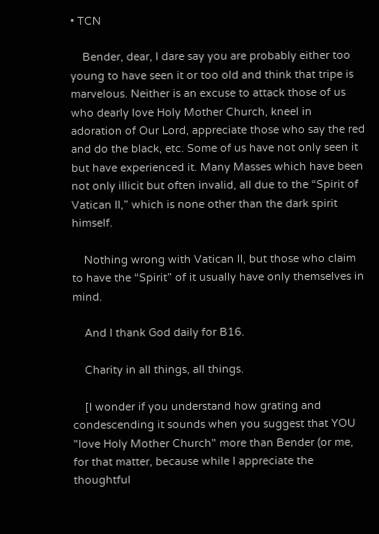• TCN

    Bender, dear, I dare say you are probably either too young to have seen it or too old and think that tripe is marvelous. Neither is an excuse to attack those of us who dearly love Holy Mother Church, kneel in adoration of Our Lord, appreciate those who say the red and do the black, etc. Some of us have not only seen it but have experienced it. Many Masses which have been not only illicit but often invalid, all due to the “Spirit of Vatican II,” which is none other than the dark spirit himself.

    Nothing wrong with Vatican II, but those who claim to have the “Spirit” of it usually have only themselves in mind.

    And I thank God daily for B16.

    Charity in all things, all things.

    [I wonder if you understand how grating and condescending it sounds when you suggest that YOU "love Holy Mother Church" more than Bender (or me, for that matter, because while I appreciate the thoughtful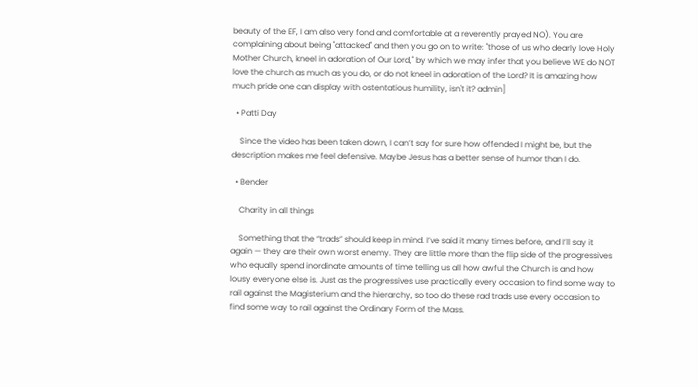beauty of the EF, I am also very fond and comfortable at a reverently prayed NO). You are complaining about being "attacked" and then you go on to write: "those of us who dearly love Holy Mother Church, kneel in adoration of Our Lord," by which we may infer that you believe WE do NOT love the church as much as you do, or do not kneel in adoration of the Lord? It is amazing how much pride one can display with ostentatious humility, isn't it? admin]

  • Patti Day

    Since the video has been taken down, I can’t say for sure how offended I might be, but the description makes me feel defensive. Maybe Jesus has a better sense of humor than I do.

  • Bender

    Charity in all things

    Something that the “trads” should keep in mind. I’ve said it many times before, and I’ll say it again — they are their own worst enemy. They are little more than the flip side of the progressives who equally spend inordinate amounts of time telling us all how awful the Church is and how lousy everyone else is. Just as the progressives use practically every occasion to find some way to rail against the Magisterium and the hierarchy, so too do these rad trads use every occasion to find some way to rail against the Ordinary Form of the Mass.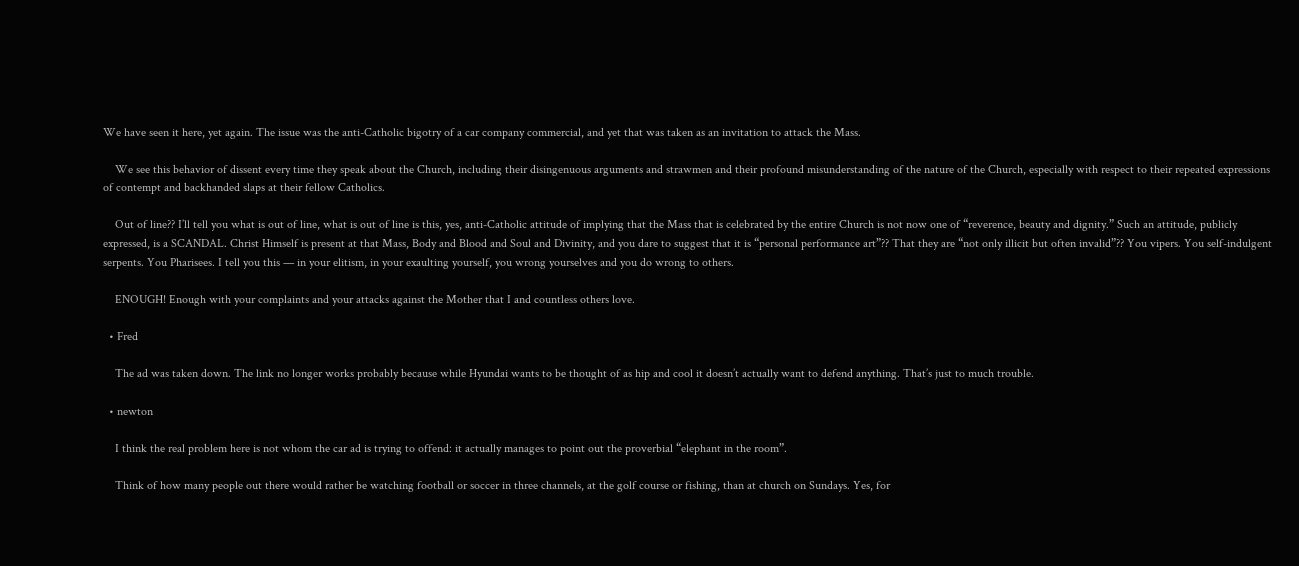We have seen it here, yet again. The issue was the anti-Catholic bigotry of a car company commercial, and yet that was taken as an invitation to attack the Mass.

    We see this behavior of dissent every time they speak about the Church, including their disingenuous arguments and strawmen and their profound misunderstanding of the nature of the Church, especially with respect to their repeated expressions of contempt and backhanded slaps at their fellow Catholics.

    Out of line?? I’ll tell you what is out of line, what is out of line is this, yes, anti-Catholic attitude of implying that the Mass that is celebrated by the entire Church is not now one of “reverence, beauty and dignity.” Such an attitude, publicly expressed, is a SCANDAL. Christ Himself is present at that Mass, Body and Blood and Soul and Divinity, and you dare to suggest that it is “personal performance art”?? That they are “not only illicit but often invalid”?? You vipers. You self-indulgent serpents. You Pharisees. I tell you this — in your elitism, in your exaulting yourself, you wrong yourselves and you do wrong to others.

    ENOUGH! Enough with your complaints and your attacks against the Mother that I and countless others love.

  • Fred

    The ad was taken down. The link no longer works probably because while Hyundai wants to be thought of as hip and cool it doesn’t actually want to defend anything. That’s just to much trouble.

  • newton

    I think the real problem here is not whom the car ad is trying to offend: it actually manages to point out the proverbial “elephant in the room”.

    Think of how many people out there would rather be watching football or soccer in three channels, at the golf course or fishing, than at church on Sundays. Yes, for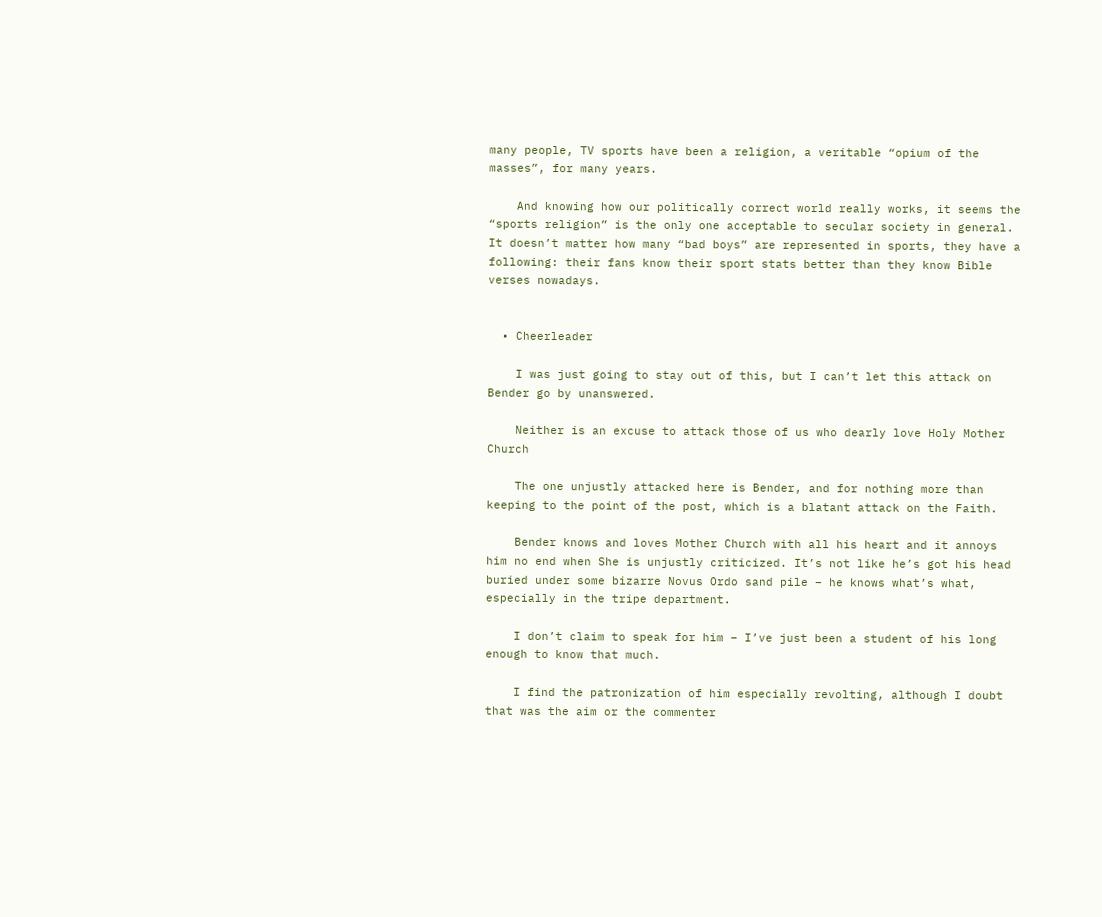many people, TV sports have been a religion, a veritable “opium of the masses”, for many years.

    And knowing how our politically correct world really works, it seems the “sports religion” is the only one acceptable to secular society in general. It doesn’t matter how many “bad boys” are represented in sports, they have a following: their fans know their sport stats better than they know Bible verses nowadays.


  • Cheerleader

    I was just going to stay out of this, but I can’t let this attack on Bender go by unanswered.

    Neither is an excuse to attack those of us who dearly love Holy Mother Church

    The one unjustly attacked here is Bender, and for nothing more than keeping to the point of the post, which is a blatant attack on the Faith.

    Bender knows and loves Mother Church with all his heart and it annoys him no end when She is unjustly criticized. It’s not like he’s got his head buried under some bizarre Novus Ordo sand pile – he knows what’s what, especially in the tripe department.

    I don’t claim to speak for him – I’ve just been a student of his long enough to know that much.

    I find the patronization of him especially revolting, although I doubt that was the aim or the commenter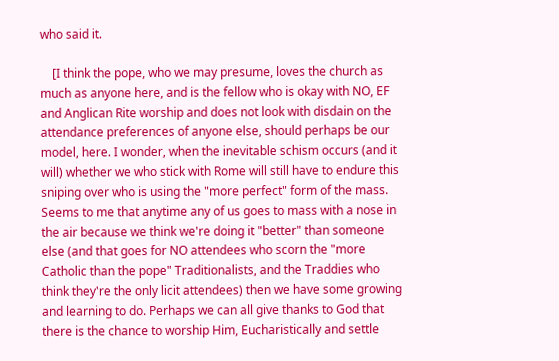who said it.

    [I think the pope, who we may presume, loves the church as much as anyone here, and is the fellow who is okay with NO, EF and Anglican Rite worship and does not look with disdain on the attendance preferences of anyone else, should perhaps be our model, here. I wonder, when the inevitable schism occurs (and it will) whether we who stick with Rome will still have to endure this sniping over who is using the "more perfect" form of the mass. Seems to me that anytime any of us goes to mass with a nose in the air because we think we're doing it "better" than someone else (and that goes for NO attendees who scorn the "more Catholic than the pope" Traditionalists, and the Traddies who think they're the only licit attendees) then we have some growing and learning to do. Perhaps we can all give thanks to God that there is the chance to worship Him, Eucharistically and settle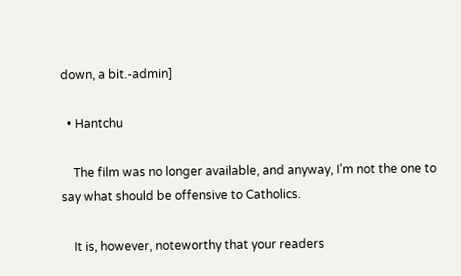down, a bit.-admin]

  • Hantchu

    The film was no longer available, and anyway, I’m not the one to say what should be offensive to Catholics.

    It is, however, noteworthy that your readers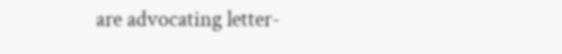are advocating letter-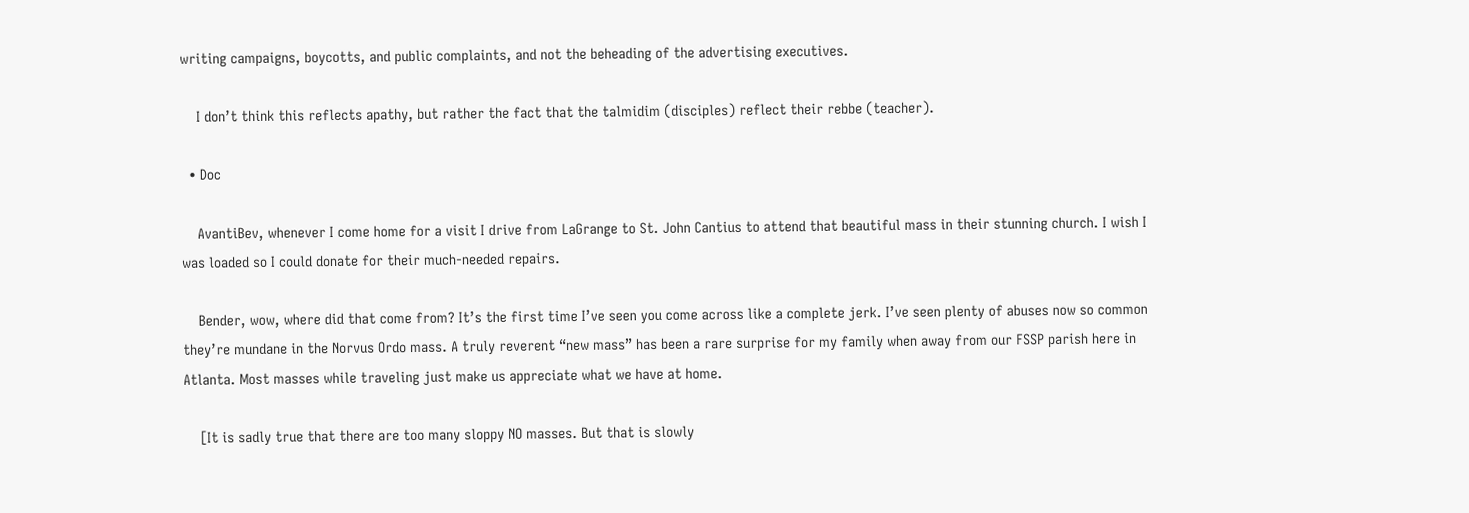writing campaigns, boycotts, and public complaints, and not the beheading of the advertising executives.

    I don’t think this reflects apathy, but rather the fact that the talmidim (disciples) reflect their rebbe (teacher).

  • Doc

    AvantiBev, whenever I come home for a visit I drive from LaGrange to St. John Cantius to attend that beautiful mass in their stunning church. I wish I was loaded so I could donate for their much-needed repairs.

    Bender, wow, where did that come from? It’s the first time I’ve seen you come across like a complete jerk. I’ve seen plenty of abuses now so common they’re mundane in the Norvus Ordo mass. A truly reverent “new mass” has been a rare surprise for my family when away from our FSSP parish here in Atlanta. Most masses while traveling just make us appreciate what we have at home.

    [It is sadly true that there are too many sloppy NO masses. But that is slowly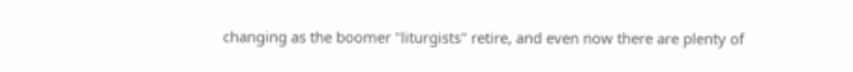changing as the boomer "liturgists" retire, and even now there are plenty of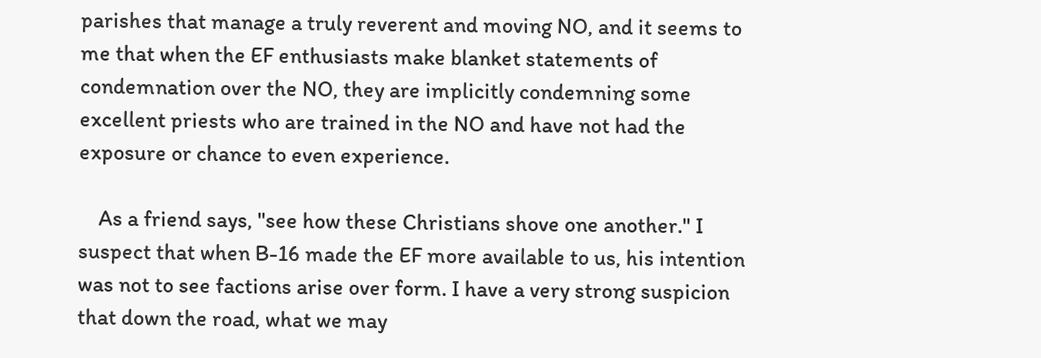parishes that manage a truly reverent and moving NO, and it seems to me that when the EF enthusiasts make blanket statements of condemnation over the NO, they are implicitly condemning some excellent priests who are trained in the NO and have not had the exposure or chance to even experience.

    As a friend says, "see how these Christians shove one another." I suspect that when B-16 made the EF more available to us, his intention was not to see factions arise over form. I have a very strong suspicion that down the road, what we may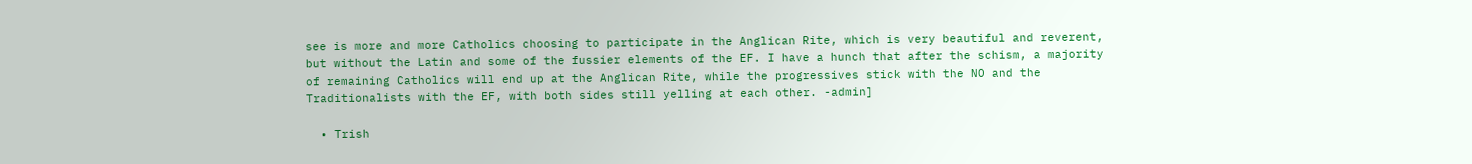see is more and more Catholics choosing to participate in the Anglican Rite, which is very beautiful and reverent, but without the Latin and some of the fussier elements of the EF. I have a hunch that after the schism, a majority of remaining Catholics will end up at the Anglican Rite, while the progressives stick with the NO and the Traditionalists with the EF, with both sides still yelling at each other. -admin]

  • Trish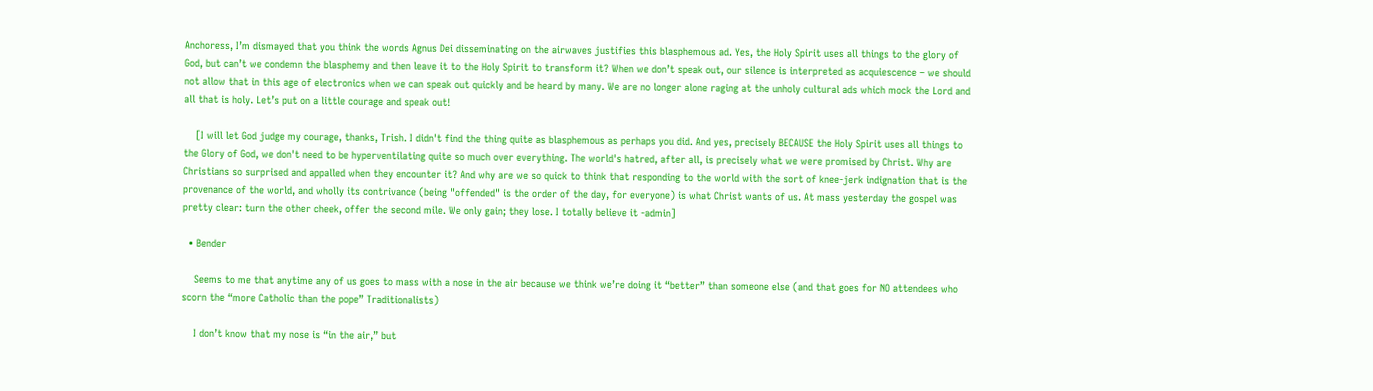Anchoress, I’m dismayed that you think the words Agnus Dei disseminating on the airwaves justifies this blasphemous ad. Yes, the Holy Spirit uses all things to the glory of God, but can’t we condemn the blasphemy and then leave it to the Holy Spirit to transform it? When we don’t speak out, our silence is interpreted as acquiescence – we should not allow that in this age of electronics when we can speak out quickly and be heard by many. We are no longer alone raging at the unholy cultural ads which mock the Lord and all that is holy. Let’s put on a little courage and speak out!

    [I will let God judge my courage, thanks, Trish. I didn't find the thing quite as blasphemous as perhaps you did. And yes, precisely BECAUSE the Holy Spirit uses all things to the Glory of God, we don't need to be hyperventilating quite so much over everything. The world's hatred, after all, is precisely what we were promised by Christ. Why are Christians so surprised and appalled when they encounter it? And why are we so quick to think that responding to the world with the sort of knee-jerk indignation that is the provenance of the world, and wholly its contrivance (being "offended" is the order of the day, for everyone) is what Christ wants of us. At mass yesterday the gospel was pretty clear: turn the other cheek, offer the second mile. We only gain; they lose. I totally believe it -admin]

  • Bender

    Seems to me that anytime any of us goes to mass with a nose in the air because we think we’re doing it “better” than someone else (and that goes for NO attendees who scorn the “more Catholic than the pope” Traditionalists)

    I don’t know that my nose is “in the air,” but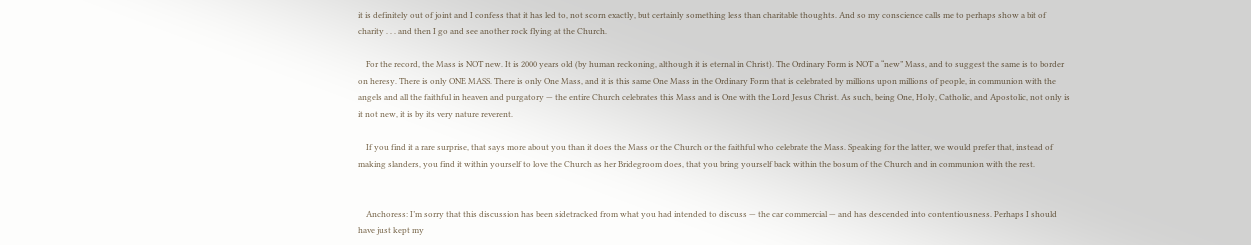it is definitely out of joint and I confess that it has led to, not scorn exactly, but certainly something less than charitable thoughts. And so my conscience calls me to perhaps show a bit of charity . . . and then I go and see another rock flying at the Church.

    For the record, the Mass is NOT new. It is 2000 years old (by human reckoning, although it is eternal in Christ). The Ordinary Form is NOT a “new” Mass, and to suggest the same is to border on heresy. There is only ONE MASS. There is only One Mass, and it is this same One Mass in the Ordinary Form that is celebrated by millions upon millions of people, in communion with the angels and all the faithful in heaven and purgatory — the entire Church celebrates this Mass and is One with the Lord Jesus Christ. As such, being One, Holy, Catholic, and Apostolic, not only is it not new, it is by its very nature reverent.

    If you find it a rare surprise, that says more about you than it does the Mass or the Church or the faithful who celebrate the Mass. Speaking for the latter, we would prefer that, instead of making slanders, you find it within yourself to love the Church as her Bridegroom does, that you bring yourself back within the bosum of the Church and in communion with the rest.


    Anchoress: I’m sorry that this discussion has been sidetracked from what you had intended to discuss — the car commercial — and has descended into contentiousness. Perhaps I should have just kept my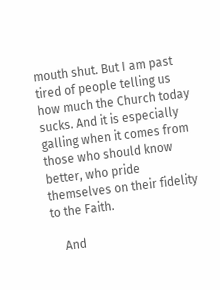mouth shut. But I am past tired of people telling us how much the Church today sucks. And it is especially galling when it comes from those who should know better, who pride themselves on their fidelity to the Faith.

    And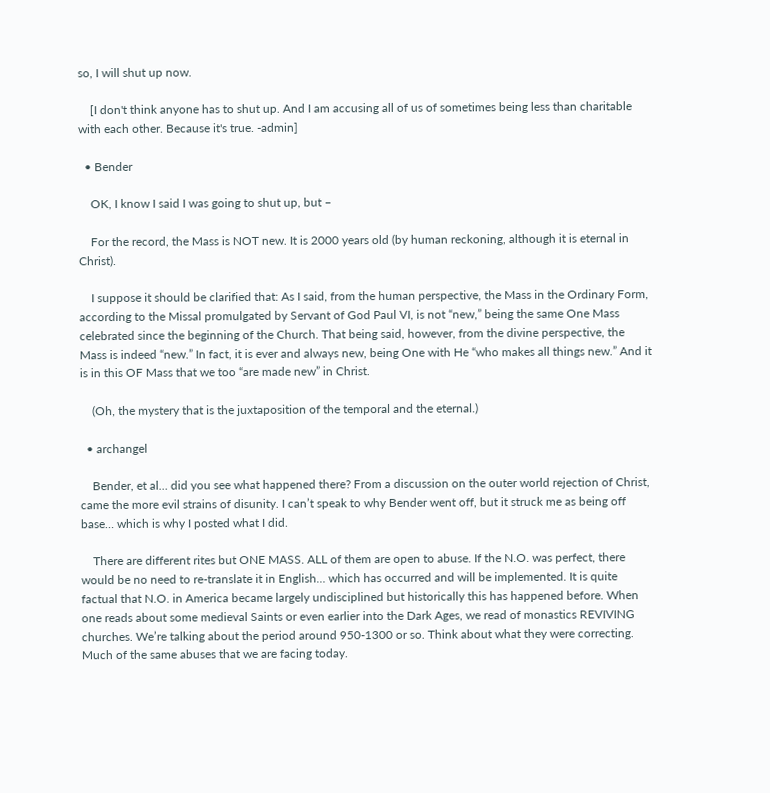so, I will shut up now.

    [I don't think anyone has to shut up. And I am accusing all of us of sometimes being less than charitable with each other. Because it's true. -admin]

  • Bender

    OK, I know I said I was going to shut up, but –

    For the record, the Mass is NOT new. It is 2000 years old (by human reckoning, although it is eternal in Christ).

    I suppose it should be clarified that: As I said, from the human perspective, the Mass in the Ordinary Form, according to the Missal promulgated by Servant of God Paul VI, is not “new,” being the same One Mass celebrated since the beginning of the Church. That being said, however, from the divine perspective, the Mass is indeed “new.” In fact, it is ever and always new, being One with He “who makes all things new.” And it is in this OF Mass that we too “are made new” in Christ.

    (Oh, the mystery that is the juxtaposition of the temporal and the eternal.)

  • archangel

    Bender, et al… did you see what happened there? From a discussion on the outer world rejection of Christ, came the more evil strains of disunity. I can’t speak to why Bender went off, but it struck me as being off base… which is why I posted what I did.

    There are different rites but ONE MASS. ALL of them are open to abuse. If the N.O. was perfect, there would be no need to re-translate it in English… which has occurred and will be implemented. It is quite factual that N.O. in America became largely undisciplined but historically this has happened before. When one reads about some medieval Saints or even earlier into the Dark Ages, we read of monastics REVIVING churches. We’re talking about the period around 950-1300 or so. Think about what they were correcting. Much of the same abuses that we are facing today.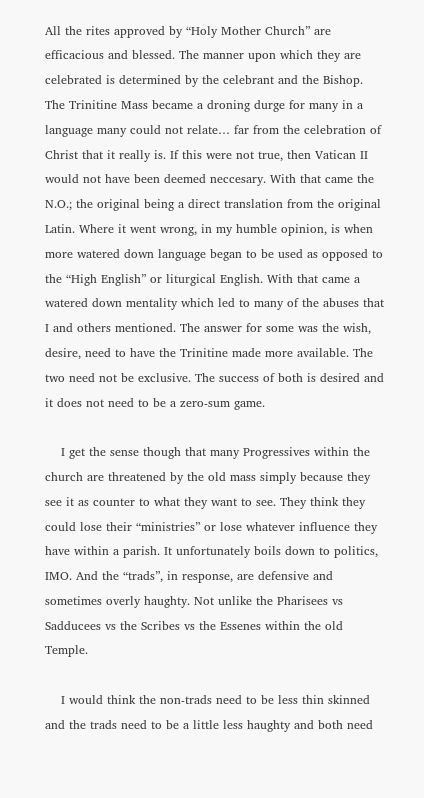All the rites approved by “Holy Mother Church” are efficacious and blessed. The manner upon which they are celebrated is determined by the celebrant and the Bishop. The Trinitine Mass became a droning durge for many in a language many could not relate… far from the celebration of Christ that it really is. If this were not true, then Vatican II would not have been deemed neccesary. With that came the N.O.; the original being a direct translation from the original Latin. Where it went wrong, in my humble opinion, is when more watered down language began to be used as opposed to the “High English” or liturgical English. With that came a watered down mentality which led to many of the abuses that I and others mentioned. The answer for some was the wish, desire, need to have the Trinitine made more available. The two need not be exclusive. The success of both is desired and it does not need to be a zero-sum game.

    I get the sense though that many Progressives within the church are threatened by the old mass simply because they see it as counter to what they want to see. They think they could lose their “ministries” or lose whatever influence they have within a parish. It unfortunately boils down to politics, IMO. And the “trads”, in response, are defensive and sometimes overly haughty. Not unlike the Pharisees vs Sadducees vs the Scribes vs the Essenes within the old Temple.

    I would think the non-trads need to be less thin skinned and the trads need to be a little less haughty and both need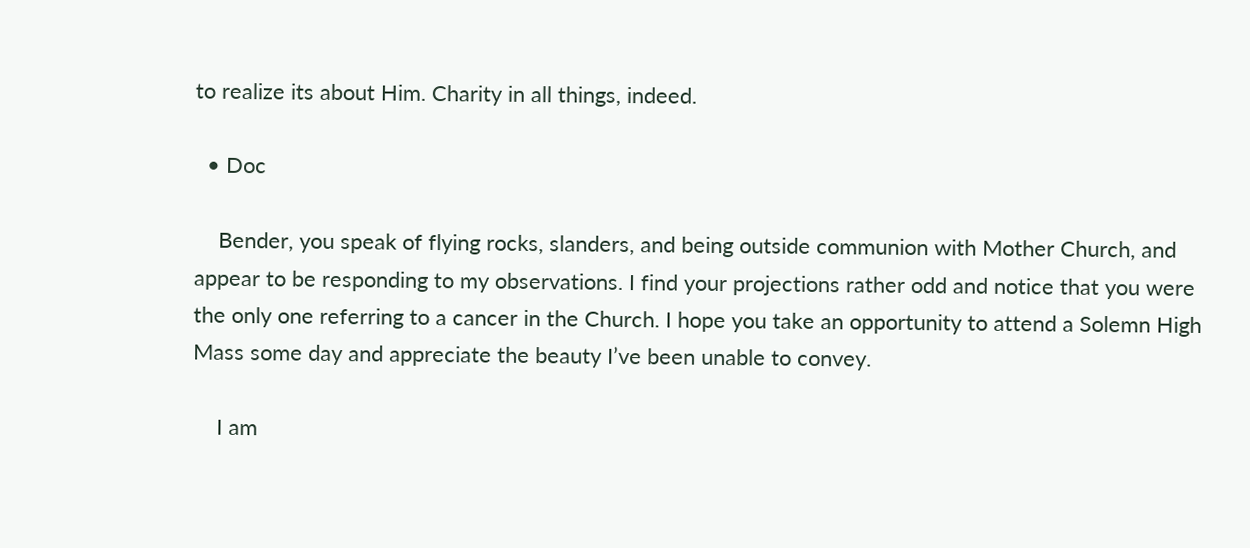to realize its about Him. Charity in all things, indeed.

  • Doc

    Bender, you speak of flying rocks, slanders, and being outside communion with Mother Church, and appear to be responding to my observations. I find your projections rather odd and notice that you were the only one referring to a cancer in the Church. I hope you take an opportunity to attend a Solemn High Mass some day and appreciate the beauty I’ve been unable to convey.

    I am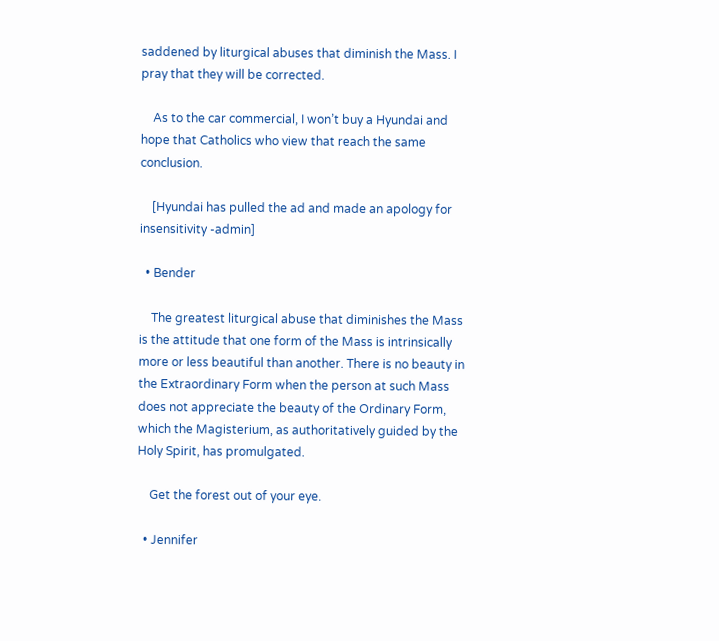saddened by liturgical abuses that diminish the Mass. I pray that they will be corrected.

    As to the car commercial, I won’t buy a Hyundai and hope that Catholics who view that reach the same conclusion.

    [Hyundai has pulled the ad and made an apology for insensitivity -admin]

  • Bender

    The greatest liturgical abuse that diminishes the Mass is the attitude that one form of the Mass is intrinsically more or less beautiful than another. There is no beauty in the Extraordinary Form when the person at such Mass does not appreciate the beauty of the Ordinary Form, which the Magisterium, as authoritatively guided by the Holy Spirit, has promulgated.

    Get the forest out of your eye.

  • Jennifer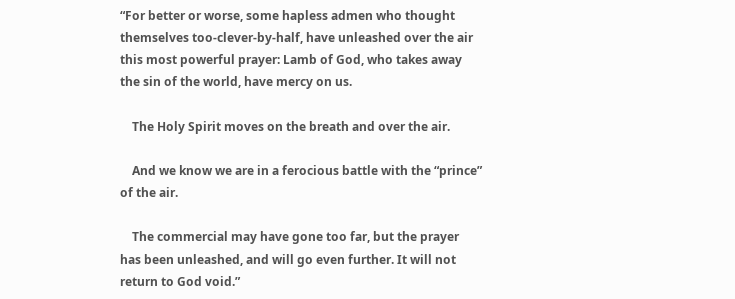“For better or worse, some hapless admen who thought themselves too-clever-by-half, have unleashed over the air this most powerful prayer: Lamb of God, who takes away the sin of the world, have mercy on us.

    The Holy Spirit moves on the breath and over the air.

    And we know we are in a ferocious battle with the “prince” of the air.

    The commercial may have gone too far, but the prayer has been unleashed, and will go even further. It will not return to God void.”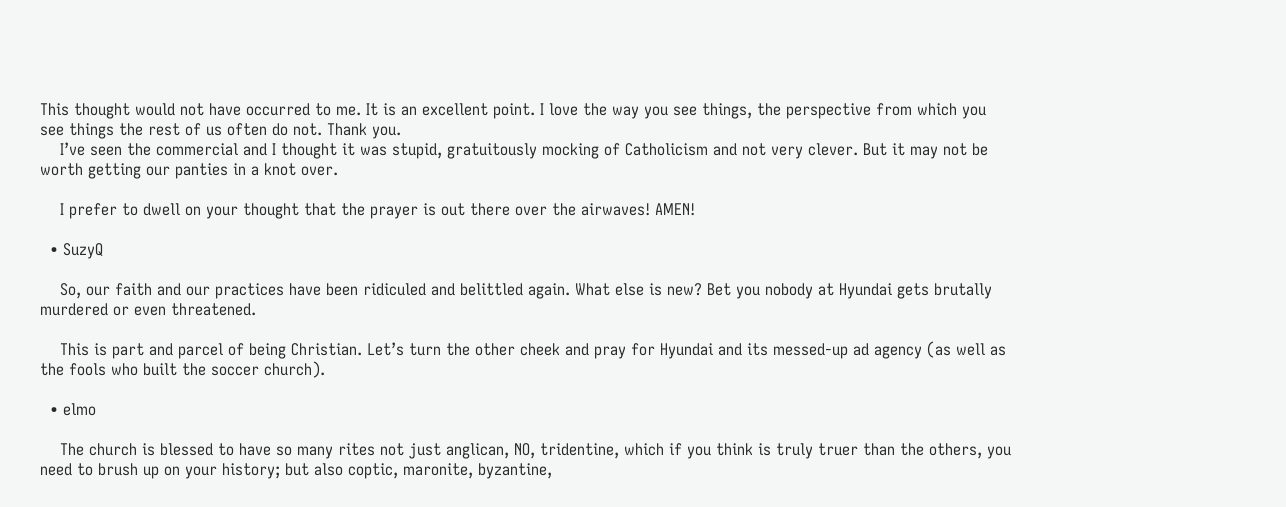This thought would not have occurred to me. It is an excellent point. I love the way you see things, the perspective from which you see things the rest of us often do not. Thank you.
    I’ve seen the commercial and I thought it was stupid, gratuitously mocking of Catholicism and not very clever. But it may not be worth getting our panties in a knot over.

    I prefer to dwell on your thought that the prayer is out there over the airwaves! AMEN!

  • SuzyQ

    So, our faith and our practices have been ridiculed and belittled again. What else is new? Bet you nobody at Hyundai gets brutally murdered or even threatened.

    This is part and parcel of being Christian. Let’s turn the other cheek and pray for Hyundai and its messed-up ad agency (as well as the fools who built the soccer church).

  • elmo

    The church is blessed to have so many rites not just anglican, NO, tridentine, which if you think is truly truer than the others, you need to brush up on your history; but also coptic, maronite, byzantine,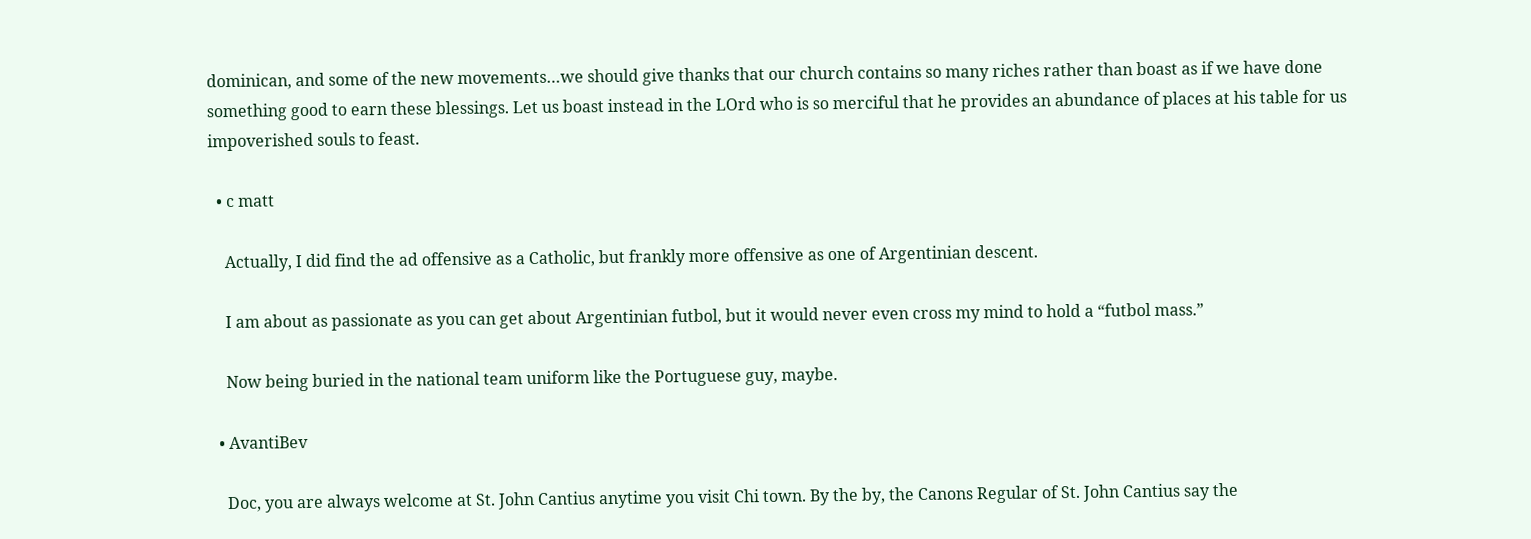dominican, and some of the new movements…we should give thanks that our church contains so many riches rather than boast as if we have done something good to earn these blessings. Let us boast instead in the LOrd who is so merciful that he provides an abundance of places at his table for us impoverished souls to feast.

  • c matt

    Actually, I did find the ad offensive as a Catholic, but frankly more offensive as one of Argentinian descent.

    I am about as passionate as you can get about Argentinian futbol, but it would never even cross my mind to hold a “futbol mass.”

    Now being buried in the national team uniform like the Portuguese guy, maybe.

  • AvantiBev

    Doc, you are always welcome at St. John Cantius anytime you visit Chi town. By the by, the Canons Regular of St. John Cantius say the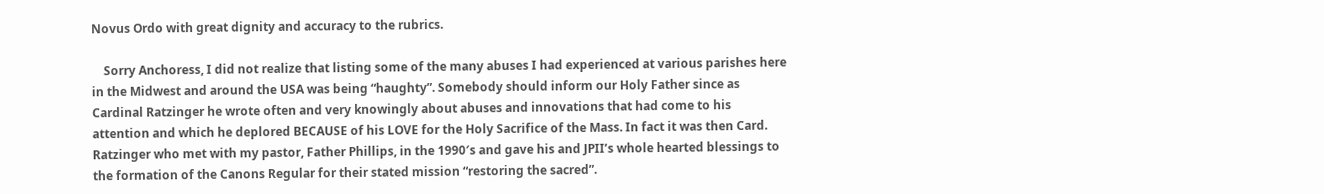Novus Ordo with great dignity and accuracy to the rubrics.

    Sorry Anchoress, I did not realize that listing some of the many abuses I had experienced at various parishes here in the Midwest and around the USA was being “haughty”. Somebody should inform our Holy Father since as Cardinal Ratzinger he wrote often and very knowingly about abuses and innovations that had come to his attention and which he deplored BECAUSE of his LOVE for the Holy Sacrifice of the Mass. In fact it was then Card. Ratzinger who met with my pastor, Father Phillips, in the 1990′s and gave his and JPII’s whole hearted blessings to the formation of the Canons Regular for their stated mission “restoring the sacred”.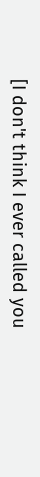[I don't think I ever called you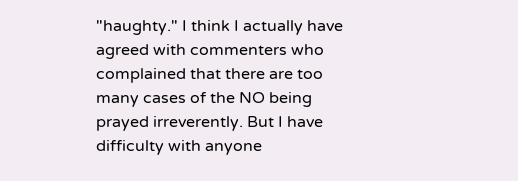"haughty." I think I actually have agreed with commenters who complained that there are too many cases of the NO being prayed irreverently. But I have difficulty with anyone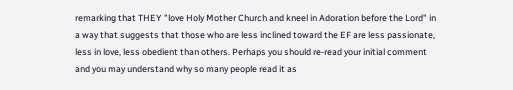remarking that THEY "love Holy Mother Church and kneel in Adoration before the Lord" in a way that suggests that those who are less inclined toward the EF are less passionate, less in love, less obedient than others. Perhaps you should re-read your initial comment and you may understand why so many people read it as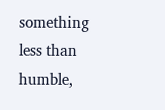something less than humble,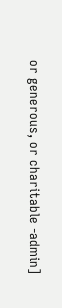or generous, or charitable -admin]